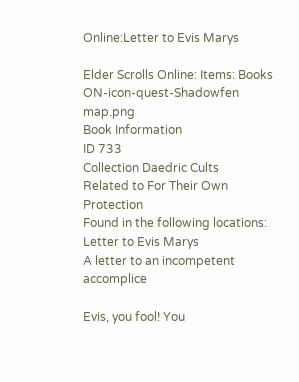Online:Letter to Evis Marys

Elder Scrolls Online: Items: Books
ON-icon-quest-Shadowfen map.png
Book Information
ID 733
Collection Daedric Cults
Related to For Their Own Protection
Found in the following locations:
Letter to Evis Marys
A letter to an incompetent accomplice

Evis, you fool! You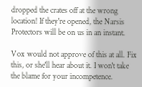dropped the crates off at the wrong location! If they're opened, the Narsis Protectors will be on us in an instant.

Vox would not approve of this at all. Fix this, or she'll hear about it. I won't take the blame for your incompetence.